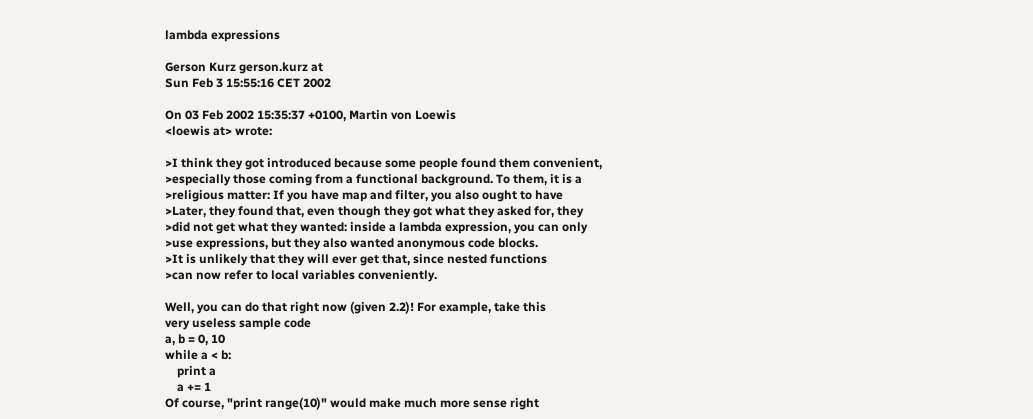lambda expressions

Gerson Kurz gerson.kurz at
Sun Feb 3 15:55:16 CET 2002

On 03 Feb 2002 15:35:37 +0100, Martin von Loewis
<loewis at> wrote:

>I think they got introduced because some people found them convenient,
>especially those coming from a functional background. To them, it is a
>religious matter: If you have map and filter, you also ought to have
>Later, they found that, even though they got what they asked for, they
>did not get what they wanted: inside a lambda expression, you can only
>use expressions, but they also wanted anonymous code blocks.
>It is unlikely that they will ever get that, since nested functions
>can now refer to local variables conveniently.

Well, you can do that right now (given 2.2)! For example, take this
very useless sample code
a, b = 0, 10
while a < b:
    print a
    a += 1
Of course, "print range(10)" would make much more sense right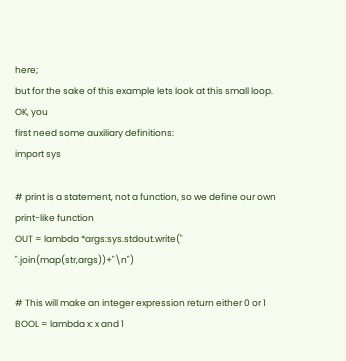here;
but for the sake of this example lets look at this small loop. OK, you
first need some auxiliary definitions:
import sys

# print is a statement, not a function, so we define our own
print-like function
OUT = lambda *args:sys.stdout.write(" ".join(map(str,args))+"\n")

# This will make an integer expression return either 0 or 1
BOOL = lambda x: x and 1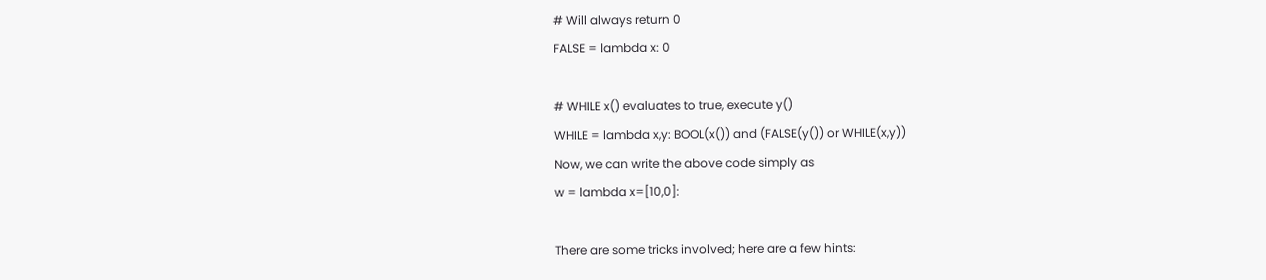# Will always return 0
FALSE = lambda x: 0

# WHILE x() evaluates to true, execute y()
WHILE = lambda x,y: BOOL(x()) and (FALSE(y()) or WHILE(x,y))
Now, we can write the above code simply as
w = lambda x=[10,0]:

There are some tricks involved; here are a few hints: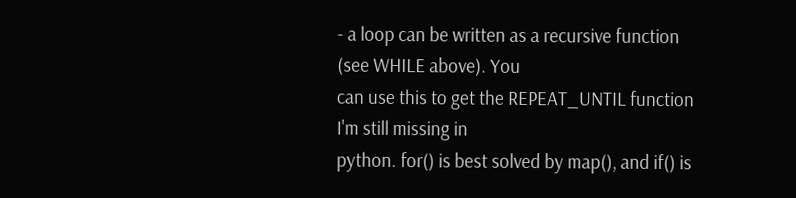- a loop can be written as a recursive function (see WHILE above). You
can use this to get the REPEAT_UNTIL function I'm still missing in
python. for() is best solved by map(), and if() is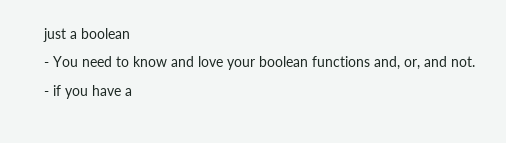just a boolean
- You need to know and love your boolean functions and, or, and not.
- if you have a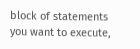block of statements you want to execute,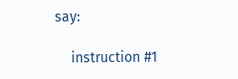say:

    instruction #1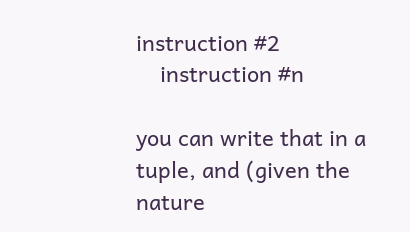instruction #2
    instruction #n

you can write that in a tuple, and (given the nature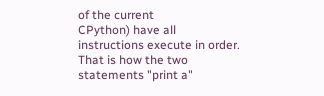of the current
CPython) have all instructions execute in order. That is how the two
statements "print a"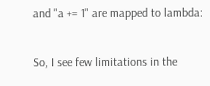and "a += 1" are mapped to lambda:

So, I see few limitations in the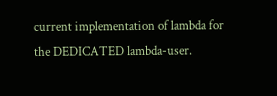current implementation of lambda for
the DEDICATED lambda-user.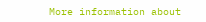More information about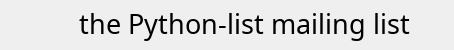the Python-list mailing list